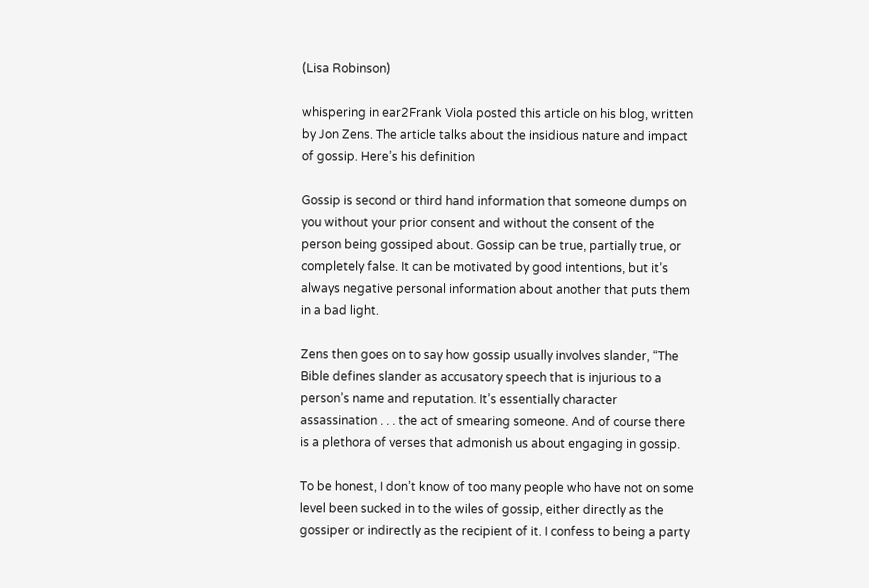(Lisa Robinson)

whispering in ear2Frank Viola posted this article on his blog, written by Jon Zens. The article talks about the insidious nature and impact of gossip. Here’s his definition

Gossip is second or third hand information that someone dumps on you without your prior consent and without the consent of the person being gossiped about. Gossip can be true, partially true, or completely false. It can be motivated by good intentions, but it’s always negative personal information about another that puts them in a bad light.

Zens then goes on to say how gossip usually involves slander, “The Bible defines slander as accusatory speech that is injurious to a person’s name and reputation. It’s essentially character assassination . . . the act of smearing someone. And of course there is a plethora of verses that admonish us about engaging in gossip.

To be honest, I don’t know of too many people who have not on some level been sucked in to the wiles of gossip, either directly as the gossiper or indirectly as the recipient of it. I confess to being a party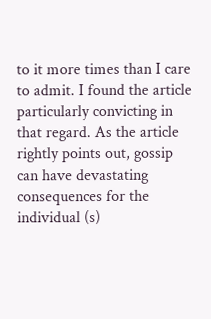to it more times than I care to admit. I found the article particularly convicting in that regard. As the article rightly points out, gossip can have devastating consequences for the individual (s)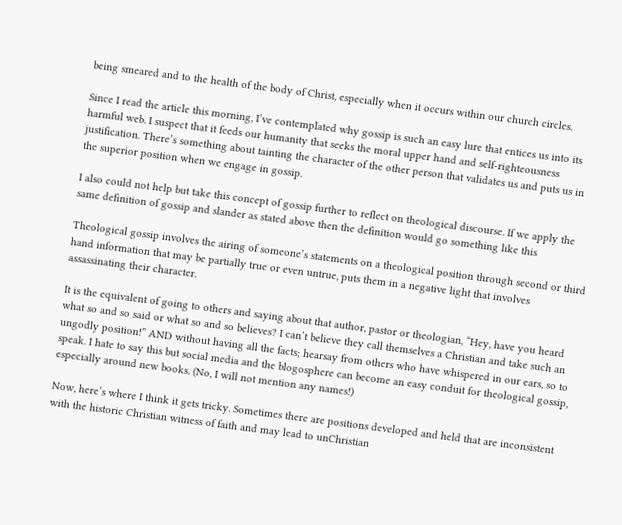being smeared and to the health of the body of Christ, especially when it occurs within our church circles.

Since I read the article this morning, I’ve contemplated why gossip is such an easy lure that entices us into its harmful web. I suspect that it feeds our humanity that seeks the moral upper hand and self-righteousness justification. There’s something about tainting the character of the other person that validates us and puts us in the superior position when we engage in gossip.

I also could not help but take this concept of gossip further to reflect on theological discourse. If we apply the same definition of gossip and slander as stated above then the definition would go something like this

Theological gossip involves the airing of someone’s statements on a theological position through second or third hand information that may be partially true or even untrue, puts them in a negative light that involves assassinating their character.

It is the equivalent of going to others and saying about that author, pastor or theologian, “Hey, have you heard what so and so said or what so and so believes? I can’t believe they call themselves a Christian and take such an ungodly position!” AND without having all the facts; hearsay from others who have whispered in our ears, so to speak. I hate to say this but social media and the blogosphere can become an easy conduit for theological gossip, especially around new books. (No, I will not mention any names!)

Now, here’s where I think it gets tricky. Sometimes there are positions developed and held that are inconsistent with the historic Christian witness of faith and may lead to unChristian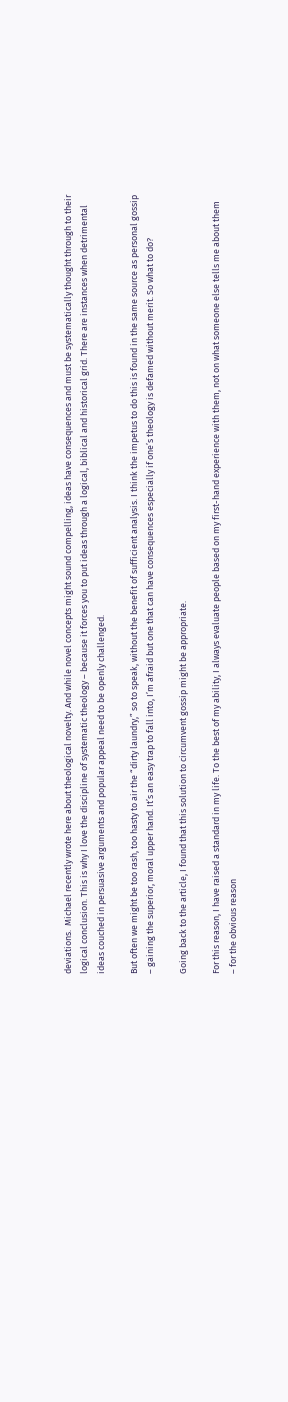deviations.  Michael recently wrote here about theological novelty. And while novel concepts might sound compelling, ideas have consequences and must be systematically thought through to their logical conclusion. This is why I love the discipline of systematic theology – because it forces you to put ideas through a logical, biblical and historical grid. There are instances when detrimental ideas couched in persuasive arguments and popular appeal need to be openly challenged.

But often we might be too rash, too hasty to air the “dirty laundry,” so to speak, without the benefit of sufficient analysis. I think the impetus to do this is found in the same source as personal gossip – gaining the superior, moral upper hand. It’s an easy trap to fall into, I’m afraid but one that can have consequences especially if one’s theology is defamed without merit. So what to do?

Going back to the article, I found that this solution to circumvent gossip might be appropriate.

For this reason, I have raised a standard in my life. To the best of my ability, I always evaluate people based on my first-hand experience with them, not on what someone else tells me about them – for the obvious reason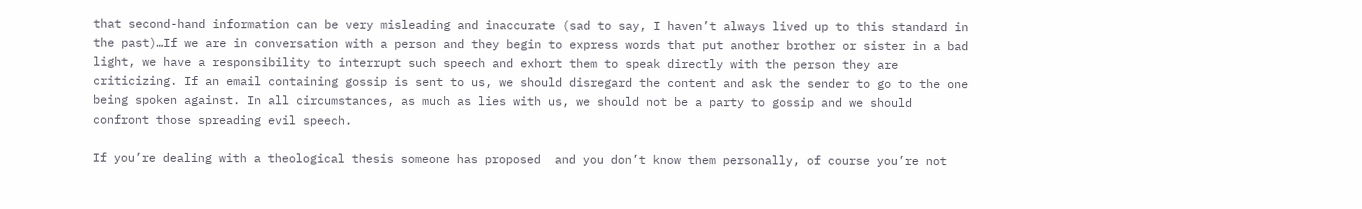that second-hand information can be very misleading and inaccurate (sad to say, I haven’t always lived up to this standard in the past)…If we are in conversation with a person and they begin to express words that put another brother or sister in a bad light, we have a responsibility to interrupt such speech and exhort them to speak directly with the person they are criticizing. If an email containing gossip is sent to us, we should disregard the content and ask the sender to go to the one being spoken against. In all circumstances, as much as lies with us, we should not be a party to gossip and we should confront those spreading evil speech.

If you’re dealing with a theological thesis someone has proposed  and you don’t know them personally, of course you’re not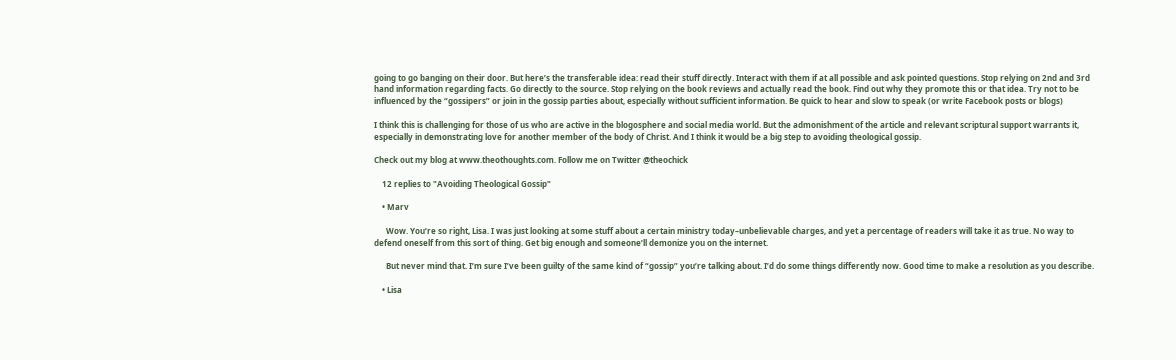going to go banging on their door. But here’s the transferable idea: read their stuff directly. Interact with them if at all possible and ask pointed questions. Stop relying on 2nd and 3rd hand information regarding facts. Go directly to the source. Stop relying on the book reviews and actually read the book. Find out why they promote this or that idea. Try not to be influenced by the “gossipers” or join in the gossip parties about, especially without sufficient information. Be quick to hear and slow to speak (or write Facebook posts or blogs)

I think this is challenging for those of us who are active in the blogosphere and social media world. But the admonishment of the article and relevant scriptural support warrants it, especially in demonstrating love for another member of the body of Christ. And I think it would be a big step to avoiding theological gossip.

Check out my blog at www.theothoughts.com. Follow me on Twitter @theochick

    12 replies to "Avoiding Theological Gossip"

    • Marv

      Wow. You’re so right, Lisa. I was just looking at some stuff about a certain ministry today–unbelievable charges, and yet a percentage of readers will take it as true. No way to defend oneself from this sort of thing. Get big enough and someone’ll demonize you on the internet.

      But never mind that. I’m sure I’ve been guilty of the same kind of “gossip” you’re talking about. I’d do some things differently now. Good time to make a resolution as you describe.

    • Lisa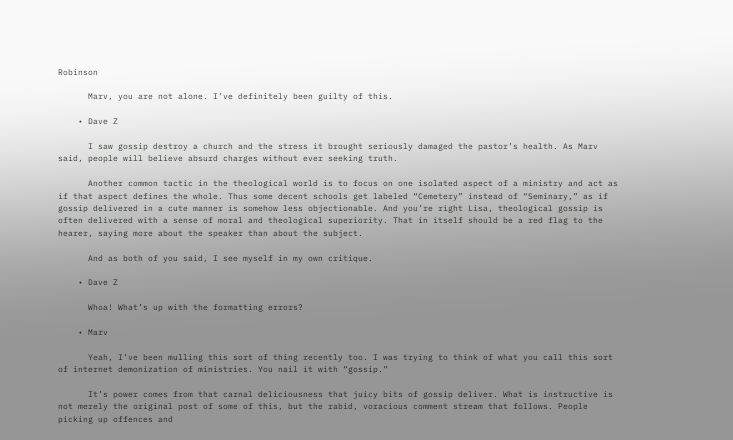Robinson

      Marv, you are not alone. I’ve definitely been guilty of this.

    • Dave Z

      I saw gossip destroy a church and the stress it brought seriously damaged the pastor’s health. As Marv said, people will believe absurd charges without ever seeking truth.

      Another common tactic in the theological world is to focus on one isolated aspect of a ministry and act as if that aspect defines the whole. Thus some decent schools get labeled “Cemetery” instead of “Seminary,” as if gossip delivered in a cute manner is somehow less objectionable. And you’re right Lisa, theological gossip is often delivered with a sense of moral and theological superiority. That in itself should be a red flag to the hearer, saying more about the speaker than about the subject.

      And as both of you said, I see myself in my own critique.

    • Dave Z

      Whoa! What’s up with the formatting errors?

    • Marv

      Yeah, I’ve been mulling this sort of thing recently too. I was trying to think of what you call this sort of internet demonization of ministries. You nail it with “gossip.”

      It’s power comes from that carnal deliciousness that juicy bits of gossip deliver. What is instructive is not merely the original post of some of this, but the rabid, voracious comment stream that follows. People picking up offences and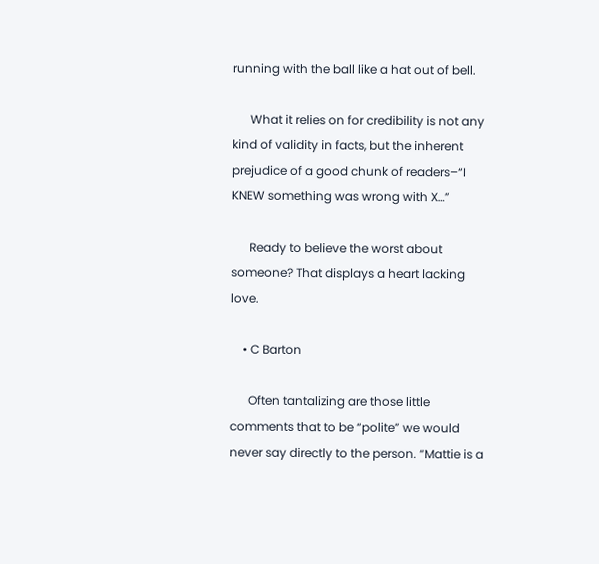running with the ball like a hat out of bell.

      What it relies on for credibility is not any kind of validity in facts, but the inherent prejudice of a good chunk of readers–“I KNEW something was wrong with X…”

      Ready to believe the worst about someone? That displays a heart lacking love.

    • C Barton

      Often tantalizing are those little comments that to be “polite” we would never say directly to the person. “Mattie is a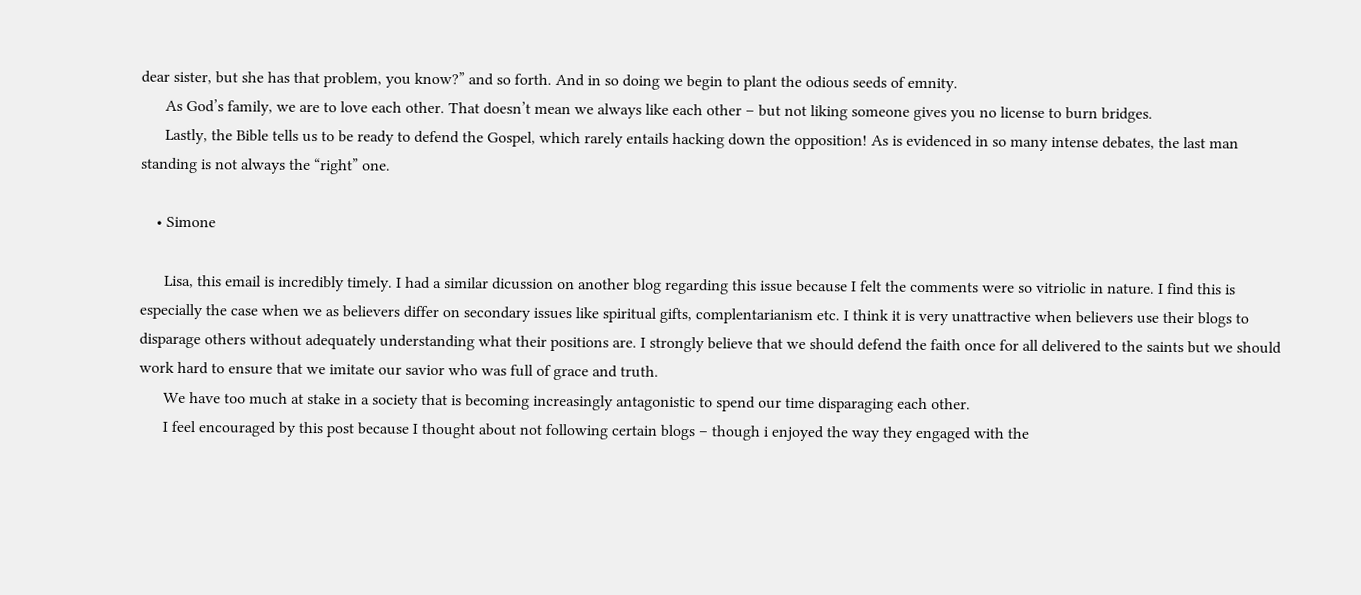dear sister, but she has that problem, you know?” and so forth. And in so doing we begin to plant the odious seeds of emnity.
      As God’s family, we are to love each other. That doesn’t mean we always like each other – but not liking someone gives you no license to burn bridges.
      Lastly, the Bible tells us to be ready to defend the Gospel, which rarely entails hacking down the opposition! As is evidenced in so many intense debates, the last man standing is not always the “right” one.

    • Simone

      Lisa, this email is incredibly timely. I had a similar dicussion on another blog regarding this issue because I felt the comments were so vitriolic in nature. I find this is especially the case when we as believers differ on secondary issues like spiritual gifts, complentarianism etc. I think it is very unattractive when believers use their blogs to disparage others without adequately understanding what their positions are. I strongly believe that we should defend the faith once for all delivered to the saints but we should work hard to ensure that we imitate our savior who was full of grace and truth.
      We have too much at stake in a society that is becoming increasingly antagonistic to spend our time disparaging each other.
      I feel encouraged by this post because I thought about not following certain blogs – though i enjoyed the way they engaged with the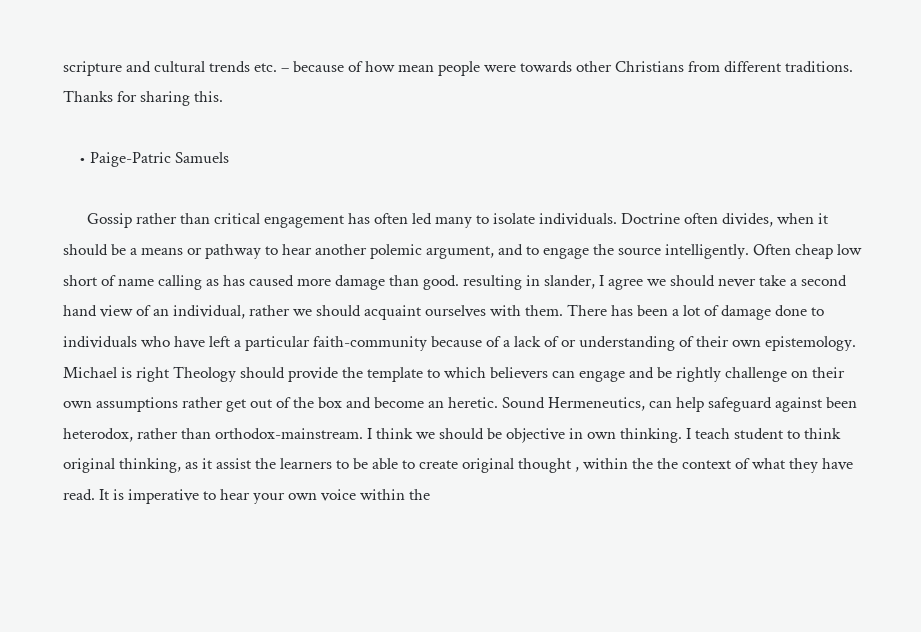scripture and cultural trends etc. – because of how mean people were towards other Christians from different traditions. Thanks for sharing this.

    • Paige-Patric Samuels

      Gossip rather than critical engagement has often led many to isolate individuals. Doctrine often divides, when it should be a means or pathway to hear another polemic argument, and to engage the source intelligently. Often cheap low short of name calling as has caused more damage than good. resulting in slander, I agree we should never take a second hand view of an individual, rather we should acquaint ourselves with them. There has been a lot of damage done to individuals who have left a particular faith-community because of a lack of or understanding of their own epistemology. Michael is right Theology should provide the template to which believers can engage and be rightly challenge on their own assumptions rather get out of the box and become an heretic. Sound Hermeneutics, can help safeguard against been heterodox, rather than orthodox-mainstream. I think we should be objective in own thinking. I teach student to think original thinking, as it assist the learners to be able to create original thought , within the the context of what they have read. It is imperative to hear your own voice within the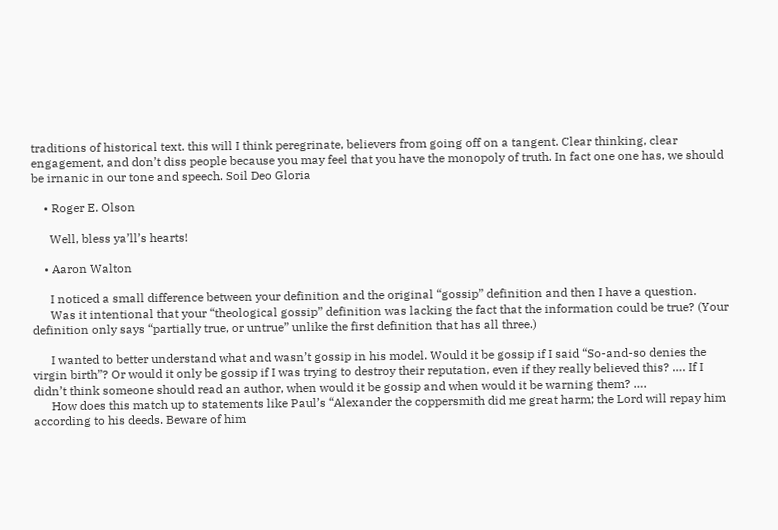traditions of historical text. this will I think peregrinate, believers from going off on a tangent. Clear thinking, clear engagement, and don’t diss people because you may feel that you have the monopoly of truth. In fact one one has, we should be irnanic in our tone and speech. Soil Deo Gloria

    • Roger E. Olson

      Well, bless ya’ll’s hearts!

    • Aaron Walton

      I noticed a small difference between your definition and the original “gossip” definition and then I have a question.
      Was it intentional that your “theological gossip” definition was lacking the fact that the information could be true? (Your definition only says “partially true, or untrue” unlike the first definition that has all three.)

      I wanted to better understand what and wasn’t gossip in his model. Would it be gossip if I said “So-and-so denies the virgin birth”? Or would it only be gossip if I was trying to destroy their reputation, even if they really believed this? …. If I didn’t think someone should read an author, when would it be gossip and when would it be warning them? ….
      How does this match up to statements like Paul’s “Alexander the coppersmith did me great harm; the Lord will repay him according to his deeds. Beware of him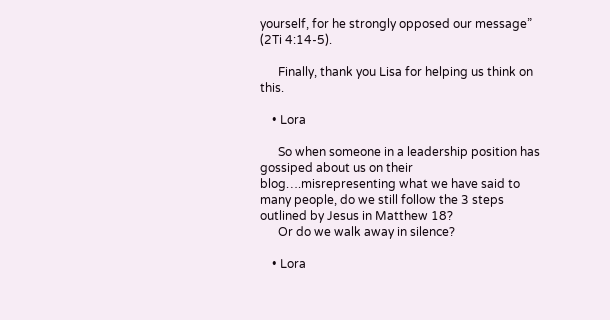yourself, for he strongly opposed our message” (2Ti 4:14-5).

      Finally, thank you Lisa for helping us think on this.

    • Lora

      So when someone in a leadership position has gossiped about us on their blog….misrepresenting what we have said to many people, do we still follow the 3 steps outlined by Jesus in Matthew 18?
      Or do we walk away in silence?

    • Lora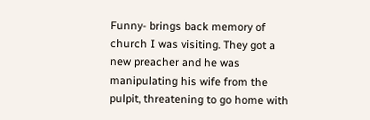Funny- brings back memory of church I was visiting. They got a new preacher and he was manipulating his wife from the pulpit, threatening to go home with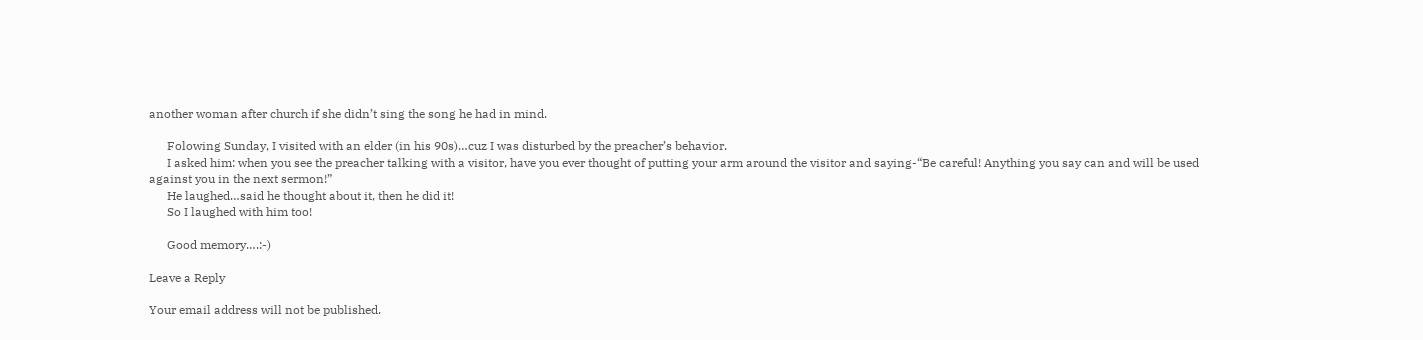another woman after church if she didn’t sing the song he had in mind.

      Folowing Sunday, I visited with an elder (in his 90s)…cuz I was disturbed by the preacher’s behavior.
      I asked him: when you see the preacher talking with a visitor, have you ever thought of putting your arm around the visitor and saying-“Be careful! Anything you say can and will be used against you in the next sermon!”
      He laughed…said he thought about it, then he did it!
      So I laughed with him too!

      Good memory….:-)

Leave a Reply

Your email address will not be published.